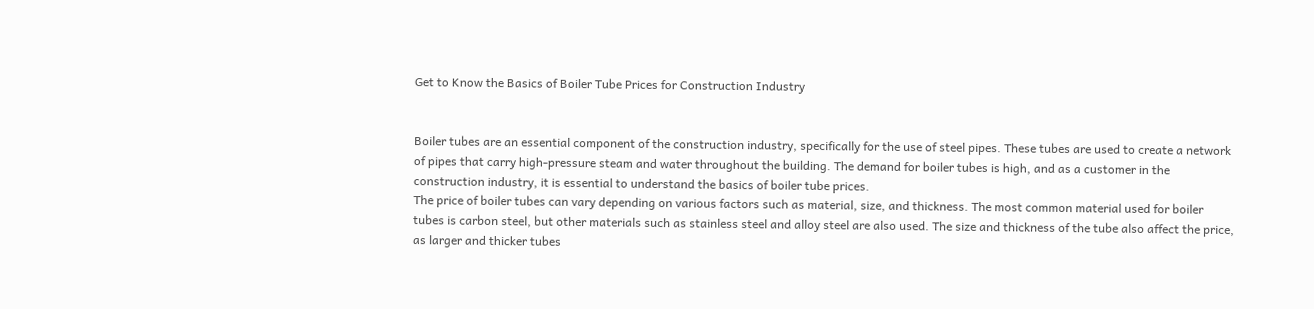Get to Know the Basics of Boiler Tube Prices for Construction Industry


Boiler tubes are an essential component of the construction industry, specifically for the use of steel pipes. These tubes are used to create a network of pipes that carry high-pressure steam and water throughout the building. The demand for boiler tubes is high, and as a customer in the construction industry, it is essential to understand the basics of boiler tube prices.
The price of boiler tubes can vary depending on various factors such as material, size, and thickness. The most common material used for boiler tubes is carbon steel, but other materials such as stainless steel and alloy steel are also used. The size and thickness of the tube also affect the price, as larger and thicker tubes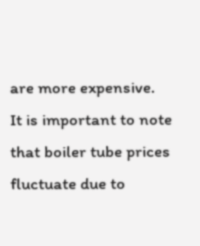are more expensive.
It is important to note that boiler tube prices fluctuate due to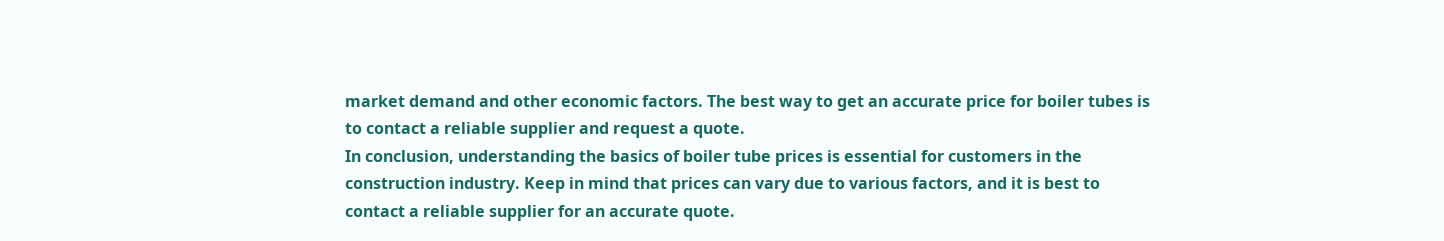market demand and other economic factors. The best way to get an accurate price for boiler tubes is to contact a reliable supplier and request a quote.
In conclusion, understanding the basics of boiler tube prices is essential for customers in the construction industry. Keep in mind that prices can vary due to various factors, and it is best to contact a reliable supplier for an accurate quote.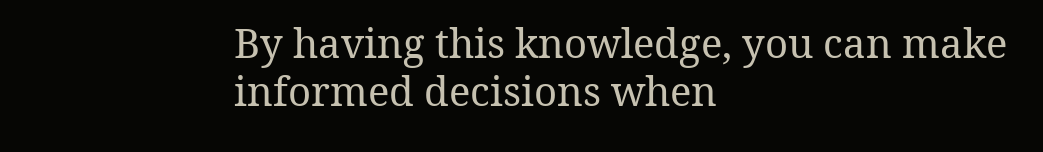By having this knowledge, you can make informed decisions when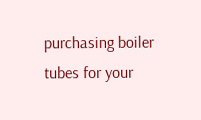purchasing boiler tubes for your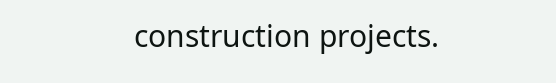construction projects.